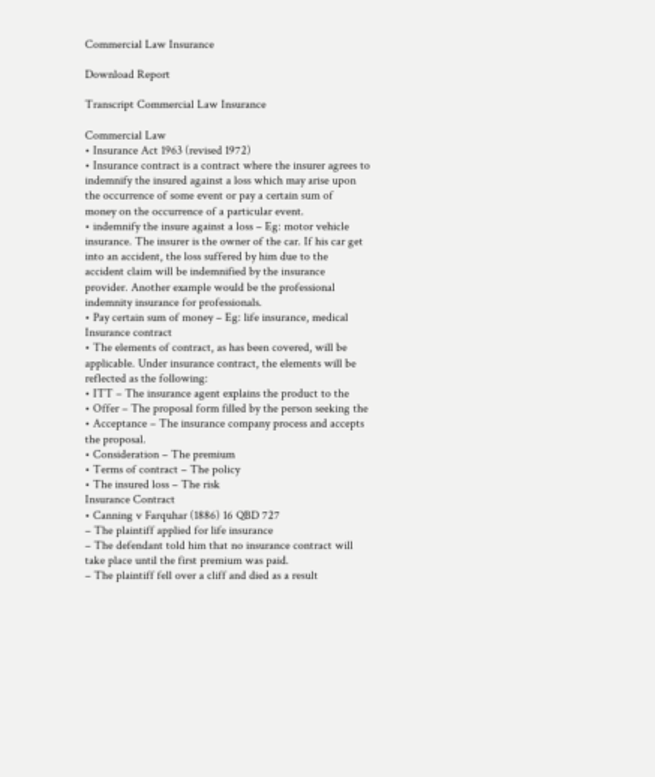Commercial Law Insurance

Download Report

Transcript Commercial Law Insurance

Commercial Law
• Insurance Act 1963 (revised 1972)
• Insurance contract is a contract where the insurer agrees to
indemnify the insured against a loss which may arise upon
the occurrence of some event or pay a certain sum of
money on the occurrence of a particular event.
• indemnify the insure against a loss – Eg: motor vehicle
insurance. The insurer is the owner of the car. If his car get
into an accident, the loss suffered by him due to the
accident claim will be indemnified by the insurance
provider. Another example would be the professional
indemnity insurance for professionals.
• Pay certain sum of money – Eg: life insurance, medical
Insurance contract
• The elements of contract, as has been covered, will be
applicable. Under insurance contract, the elements will be
reflected as the following:
• ITT – The insurance agent explains the product to the
• Offer – The proposal form filled by the person seeking the
• Acceptance – The insurance company process and accepts
the proposal.
• Consideration – The premium
• Terms of contract – The policy
• The insured loss – The risk
Insurance Contract
• Canning v Farquhar (1886) 16 QBD 727
– The plaintiff applied for life insurance
– The defendant told him that no insurance contract will
take place until the first premium was paid.
– The plaintiff fell over a cliff and died as a result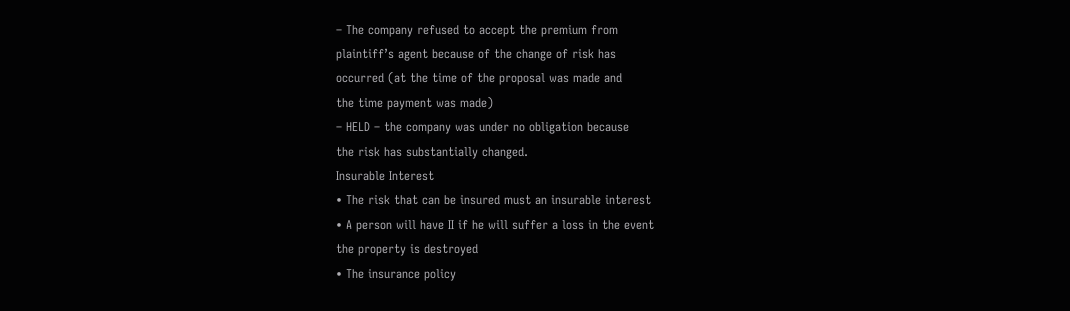– The company refused to accept the premium from
plaintiff’s agent because of the change of risk has
occurred (at the time of the proposal was made and
the time payment was made)
– HELD – the company was under no obligation because
the risk has substantially changed.
Insurable Interest
• The risk that can be insured must an insurable interest
• A person will have II if he will suffer a loss in the event
the property is destroyed
• The insurance policy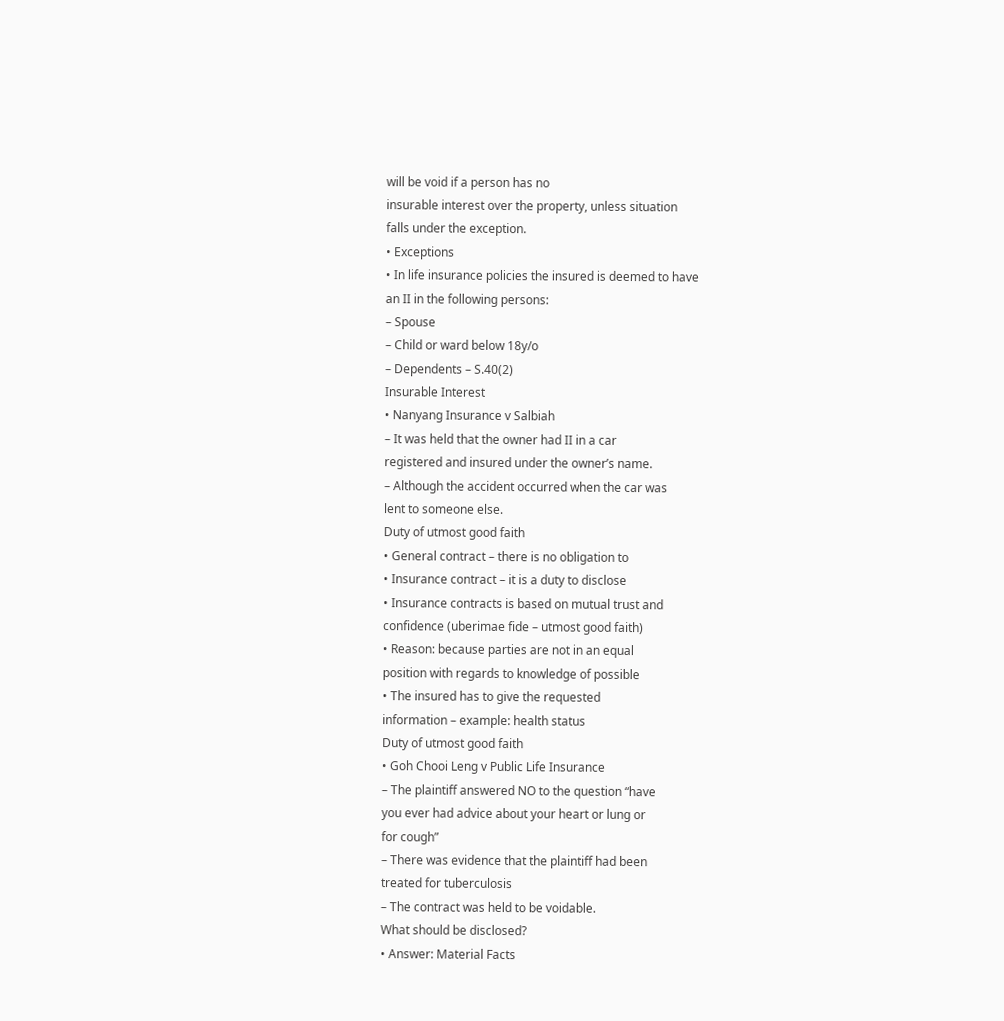will be void if a person has no
insurable interest over the property, unless situation
falls under the exception.
• Exceptions
• In life insurance policies the insured is deemed to have
an II in the following persons:
– Spouse
– Child or ward below 18y/o
– Dependents – S.40(2)
Insurable Interest
• Nanyang Insurance v Salbiah
– It was held that the owner had II in a car
registered and insured under the owner’s name.
– Although the accident occurred when the car was
lent to someone else.
Duty of utmost good faith
• General contract – there is no obligation to
• Insurance contract – it is a duty to disclose
• Insurance contracts is based on mutual trust and
confidence (uberimae fide – utmost good faith)
• Reason: because parties are not in an equal
position with regards to knowledge of possible
• The insured has to give the requested
information – example: health status
Duty of utmost good faith
• Goh Chooi Leng v Public Life Insurance
– The plaintiff answered NO to the question “have
you ever had advice about your heart or lung or
for cough”
– There was evidence that the plaintiff had been
treated for tuberculosis
– The contract was held to be voidable.
What should be disclosed?
• Answer: Material Facts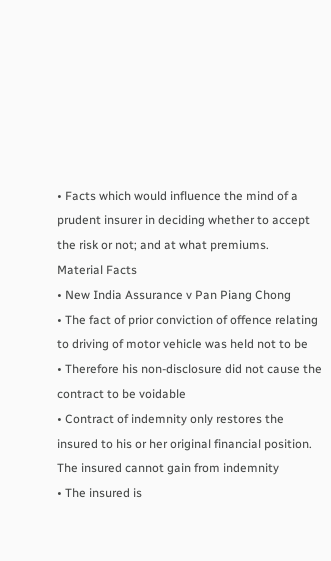• Facts which would influence the mind of a
prudent insurer in deciding whether to accept
the risk or not; and at what premiums.
Material Facts
• New India Assurance v Pan Piang Chong
• The fact of prior conviction of offence relating
to driving of motor vehicle was held not to be
• Therefore his non-disclosure did not cause the
contract to be voidable
• Contract of indemnity only restores the
insured to his or her original financial position.
The insured cannot gain from indemnity
• The insured is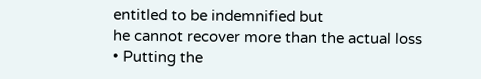entitled to be indemnified but
he cannot recover more than the actual loss
• Putting the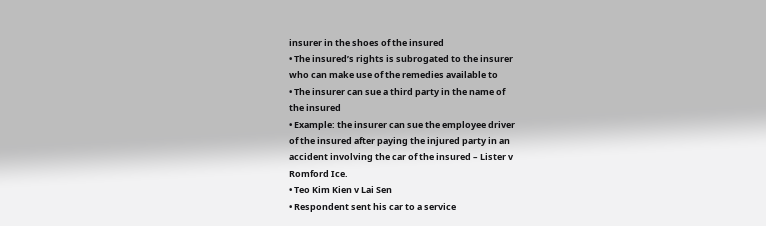insurer in the shoes of the insured
• The insured’s rights is subrogated to the insurer
who can make use of the remedies available to
• The insurer can sue a third party in the name of
the insured
• Example: the insurer can sue the employee driver
of the insured after paying the injured party in an
accident involving the car of the insured – Lister v
Romford Ice.
• Teo Kim Kien v Lai Sen
• Respondent sent his car to a service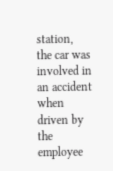station,
the car was involved in an accident when
driven by the employee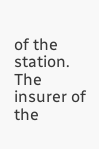of the station. The
insurer of the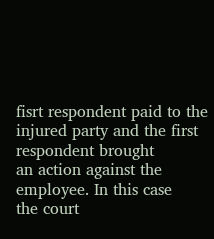fisrt respondent paid to the
injured party and the first respondent brought
an action against the employee. In this case
the court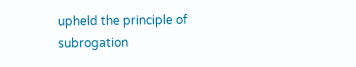upheld the principle of subrogation